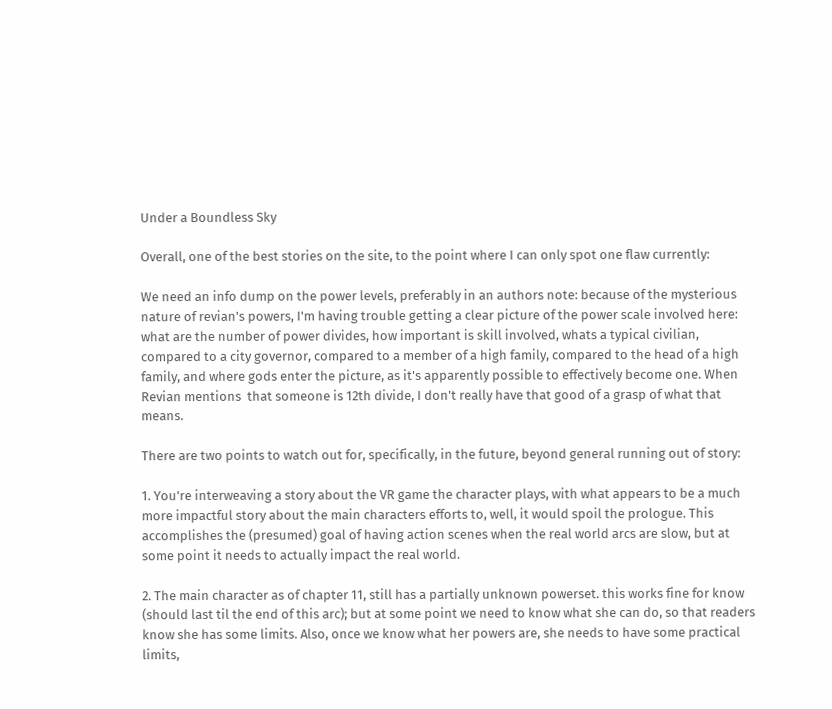Under a Boundless Sky

Overall, one of the best stories on the site, to the point where I can only spot one flaw currently:

We need an info dump on the power levels, preferably in an authors note: because of the mysterious nature of revian's powers, I'm having trouble getting a clear picture of the power scale involved here: what are the number of power divides, how important is skill involved, whats a typical civilian, compared to a city governor, compared to a member of a high family, compared to the head of a high family, and where gods enter the picture, as it's apparently possible to effectively become one. When Revian mentions  that someone is 12th divide, I don't really have that good of a grasp of what that means.

There are two points to watch out for, specifically, in the future, beyond general running out of story:

1. You're interweaving a story about the VR game the character plays, with what appears to be a much more impactful story about the main characters efforts to, well, it would spoil the prologue. This accomplishes the (presumed) goal of having action scenes when the real world arcs are slow, but at some point it needs to actually impact the real world.

2. The main character as of chapter 11, still has a partially unknown powerset. this works fine for know (should last til the end of this arc); but at some point we need to know what she can do, so that readers know she has some limits. Also, once we know what her powers are, she needs to have some practical limits,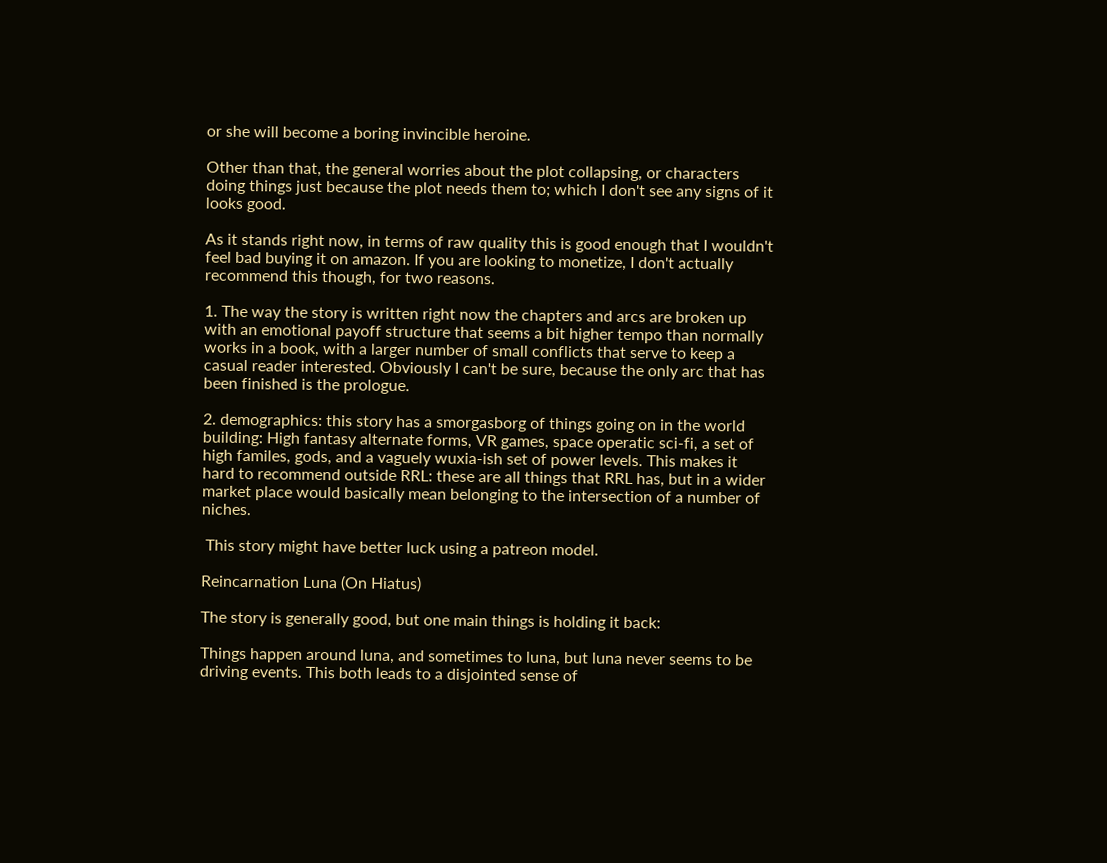or she will become a boring invincible heroine.

Other than that, the general worries about the plot collapsing, or characters doing things just because the plot needs them to; which I don't see any signs of it looks good.

As it stands right now, in terms of raw quality this is good enough that I wouldn't feel bad buying it on amazon. If you are looking to monetize, I don't actually recommend this though, for two reasons.

1. The way the story is written right now the chapters and arcs are broken up with an emotional payoff structure that seems a bit higher tempo than normally works in a book, with a larger number of small conflicts that serve to keep a casual reader interested. Obviously I can't be sure, because the only arc that has been finished is the prologue.

2. demographics: this story has a smorgasborg of things going on in the world building: High fantasy alternate forms, VR games, space operatic sci-fi, a set of high familes, gods, and a vaguely wuxia-ish set of power levels. This makes it hard to recommend outside RRL: these are all things that RRL has, but in a wider market place would basically mean belonging to the intersection of a number of niches.

 This story might have better luck using a patreon model.

Reincarnation Luna (On Hiatus)

The story is generally good, but one main things is holding it back:

Things happen around luna, and sometimes to luna, but luna never seems to be driving events. This both leads to a disjointed sense of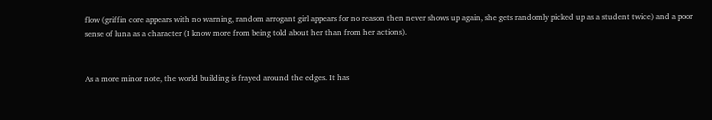flow (griffin core appears with no warning, random arrogant girl appears for no reason then never shows up again, she gets randomly picked up as a student twice) and a poor sense of luna as a character (I know more from being told about her than from her actions).


As a more minor note, the world building is frayed around the edges. It has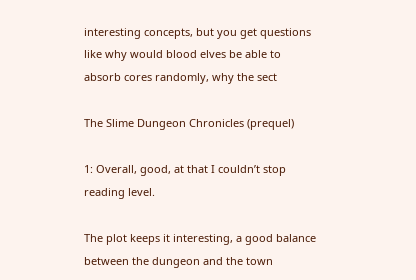interesting concepts, but you get questions like why would blood elves be able to absorb cores randomly, why the sect

The Slime Dungeon Chronicles (prequel)

1: Overall, good, at that I couldn’t stop reading level.

The plot keeps it interesting, a good balance between the dungeon and the town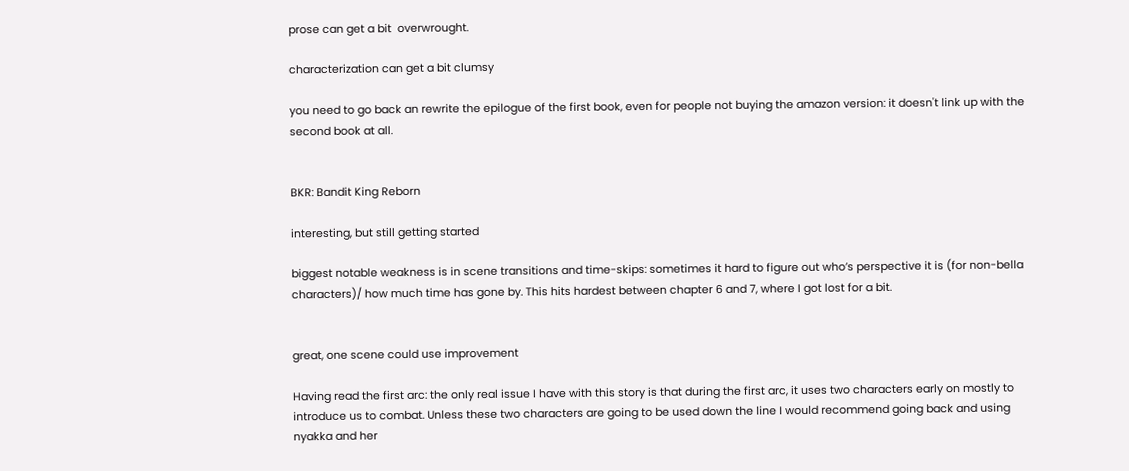prose can get a bit  overwrought.

characterization can get a bit clumsy

you need to go back an rewrite the epilogue of the first book, even for people not buying the amazon version: it doesn't link up with the second book at all.


BKR: Bandit King Reborn

interesting, but still getting started

biggest notable weakness is in scene transitions and time-skips: sometimes it hard to figure out who’s perspective it is (for non-bella characters)/ how much time has gone by. This hits hardest between chapter 6 and 7, where I got lost for a bit.


great, one scene could use improvement

Having read the first arc: the only real issue I have with this story is that during the first arc, it uses two characters early on mostly to introduce us to combat. Unless these two characters are going to be used down the line I would recommend going back and using nyakka and her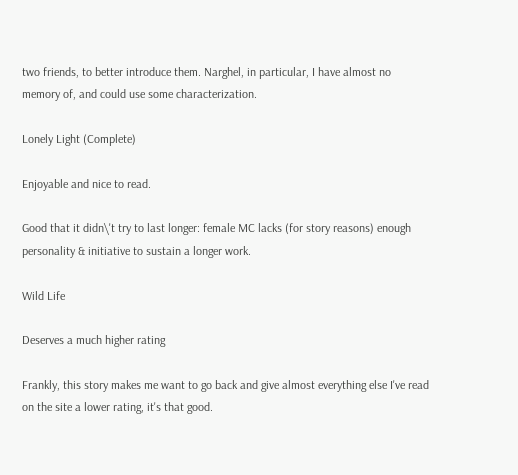two friends, to better introduce them. Narghel, in particular, I have almost no memory of, and could use some characterization.

Lonely Light (Complete)

Enjoyable and nice to read.

Good that it didn\'t try to last longer: female MC lacks (for story reasons) enough personality & initiative to sustain a longer work.

Wild Life

Deserves a much higher rating

Frankly, this story makes me want to go back and give almost everything else I've read on the site a lower rating, it's that good.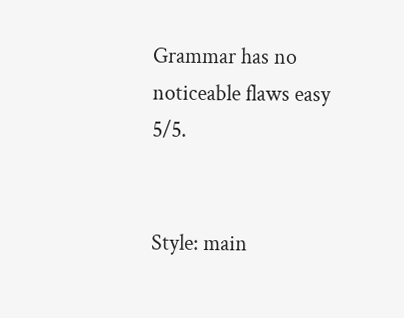Grammar has no noticeable flaws easy 5/5.


Style: main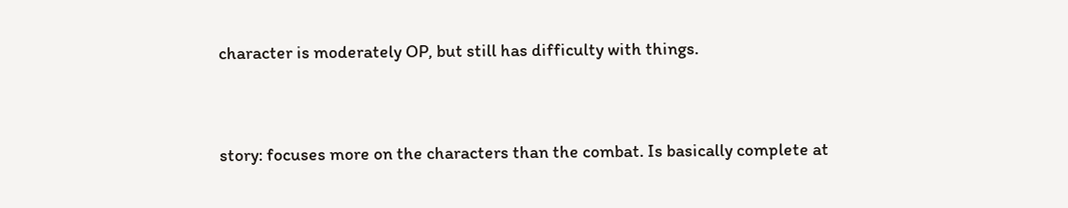character is moderately OP, but still has difficulty with things.


story: focuses more on the characters than the combat. Is basically complete at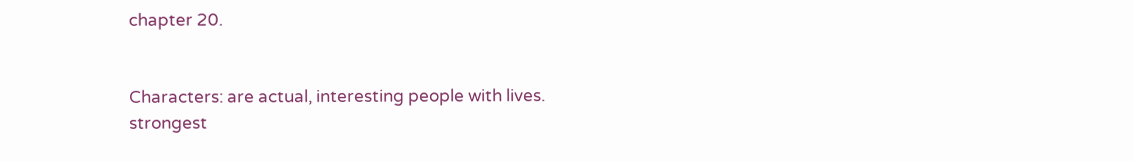chapter 20.


Characters: are actual, interesting people with lives. strongest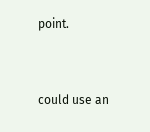point.


could use an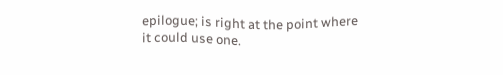epilogue; is right at the point where it could use one.